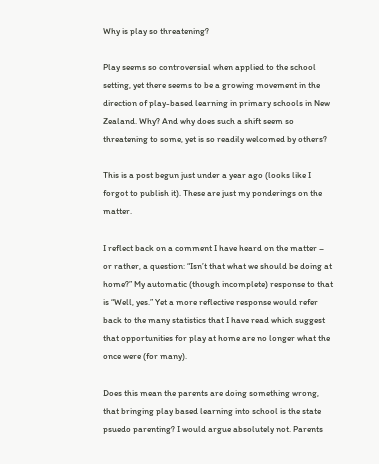Why is play so threatening?

Play seems so controversial when applied to the school setting, yet there seems to be a growing movement in the direction of play-based learning in primary schools in New Zealand. Why? And why does such a shift seem so threatening to some, yet is so readily welcomed by others?

This is a post begun just under a year ago (looks like I forgot to publish it). These are just my ponderings on the matter.

I reflect back on a comment I have heard on the matter – or rather, a question: “Isn’t that what we should be doing at home?” My automatic (though incomplete) response to that is “Well, yes.” Yet a more reflective response would refer back to the many statistics that I have read which suggest that opportunities for play at home are no longer what the once were (for many).

Does this mean the parents are doing something wrong, that bringing play based learning into school is the state psuedo parenting? I would argue absolutely not. Parents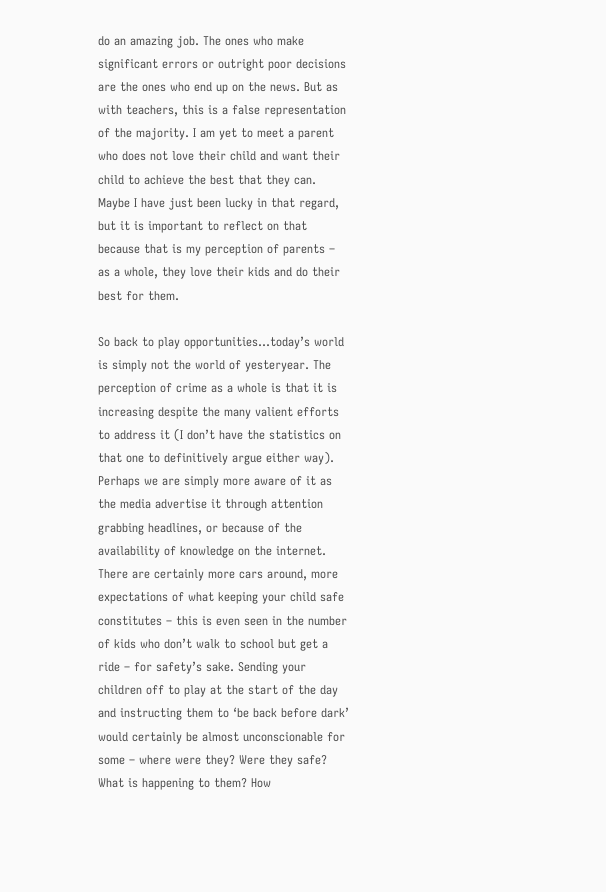do an amazing job. The ones who make significant errors or outright poor decisions are the ones who end up on the news. But as with teachers, this is a false representation of the majority. I am yet to meet a parent who does not love their child and want their child to achieve the best that they can. Maybe I have just been lucky in that regard, but it is important to reflect on that because that is my perception of parents – as a whole, they love their kids and do their best for them.

So back to play opportunities…today’s world is simply not the world of yesteryear. The perception of crime as a whole is that it is increasing despite the many valient efforts to address it (I don’t have the statistics on that one to definitively argue either way). Perhaps we are simply more aware of it as the media advertise it through attention grabbing headlines, or because of the availability of knowledge on the internet. There are certainly more cars around, more expectations of what keeping your child safe constitutes – this is even seen in the number of kids who don’t walk to school but get a ride – for safety’s sake. Sending your children off to play at the start of the day and instructing them to ‘be back before dark’ would certainly be almost unconscionable for some – where were they? Were they safe? What is happening to them? How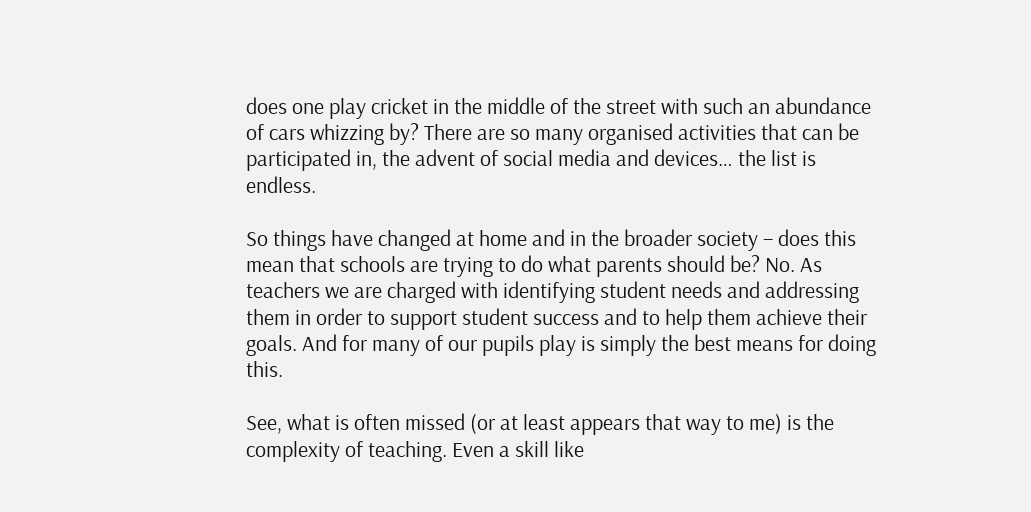does one play cricket in the middle of the street with such an abundance of cars whizzing by? There are so many organised activities that can be participated in, the advent of social media and devices… the list is endless.

So things have changed at home and in the broader society – does this mean that schools are trying to do what parents should be? No. As teachers we are charged with identifying student needs and addressing them in order to support student success and to help them achieve their goals. And for many of our pupils play is simply the best means for doing this.

See, what is often missed (or at least appears that way to me) is the complexity of teaching. Even a skill like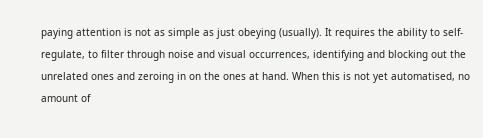paying attention is not as simple as just obeying (usually). It requires the ability to self-regulate, to filter through noise and visual occurrences, identifying and blocking out the unrelated ones and zeroing in on the ones at hand. When this is not yet automatised, no amount of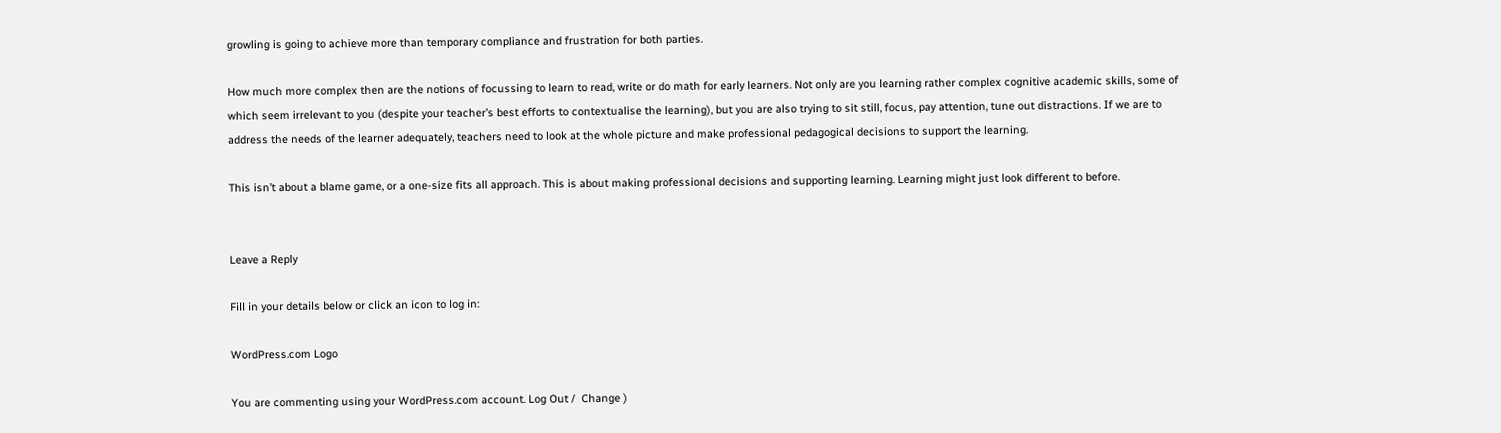growling is going to achieve more than temporary compliance and frustration for both parties.

How much more complex then are the notions of focussing to learn to read, write or do math for early learners. Not only are you learning rather complex cognitive academic skills, some of which seem irrelevant to you (despite your teacher’s best efforts to contextualise the learning), but you are also trying to sit still, focus, pay attention, tune out distractions. If we are to address the needs of the learner adequately, teachers need to look at the whole picture and make professional pedagogical decisions to support the learning.

This isn’t about a blame game, or a one-size fits all approach. This is about making professional decisions and supporting learning. Learning might just look different to before.


Leave a Reply

Fill in your details below or click an icon to log in:

WordPress.com Logo

You are commenting using your WordPress.com account. Log Out /  Change )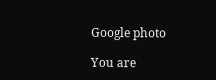Google photo

You are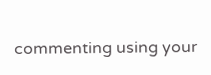commenting using your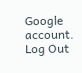Google account. Log Out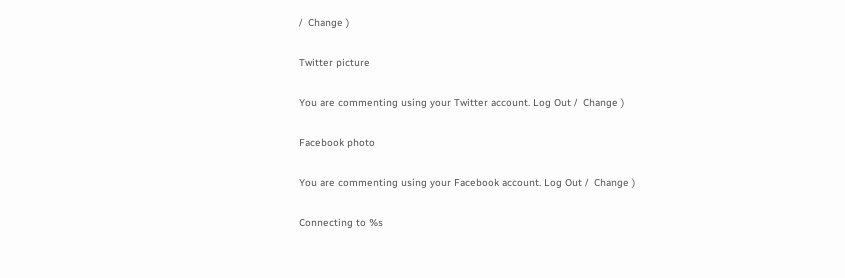/  Change )

Twitter picture

You are commenting using your Twitter account. Log Out /  Change )

Facebook photo

You are commenting using your Facebook account. Log Out /  Change )

Connecting to %s